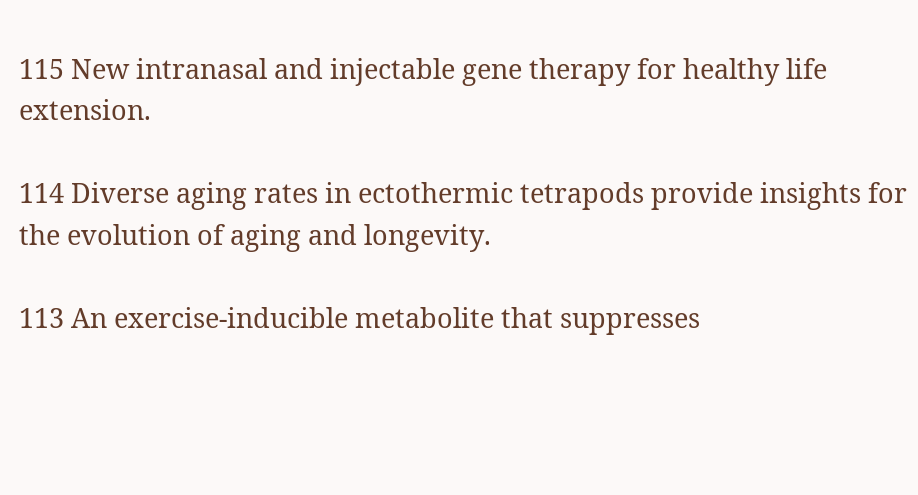115 New intranasal and injectable gene therapy for healthy life extension.

114 Diverse aging rates in ectothermic tetrapods provide insights for the evolution of aging and longevity.

113 An exercise-inducible metabolite that suppresses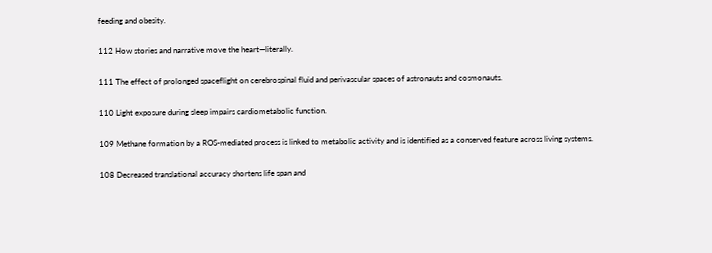feeding and obesity.

112 How stories and narrative move the heart—literally.

111 The effect of prolonged spaceflight on cerebrospinal fluid and perivascular spaces of astronauts and cosmonauts.

110 Light exposure during sleep impairs cardiometabolic function.

109 Methane formation by a ROS-mediated process is linked to metabolic activity and is identified as a conserved feature across living systems.

108 Decreased translational accuracy shortens life span and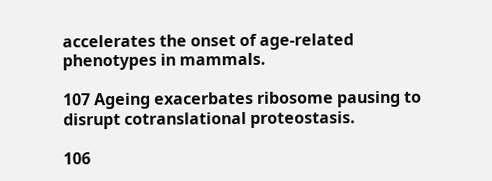accelerates the onset of age-related phenotypes in mammals.

107 Ageing exacerbates ribosome pausing to disrupt cotranslational proteostasis.

106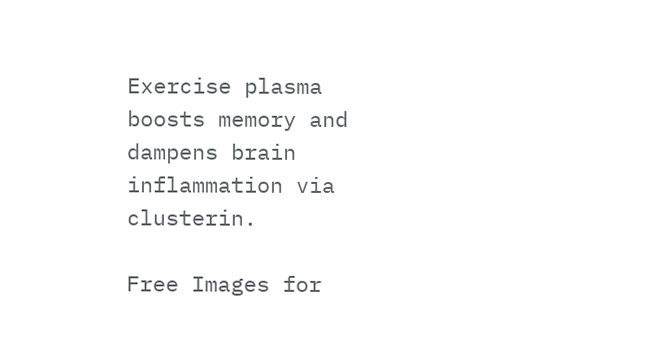Exercise plasma boosts memory and dampens brain inflammation via clusterin.

Free Images for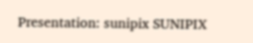Presentation: sunipix SUNIPIX